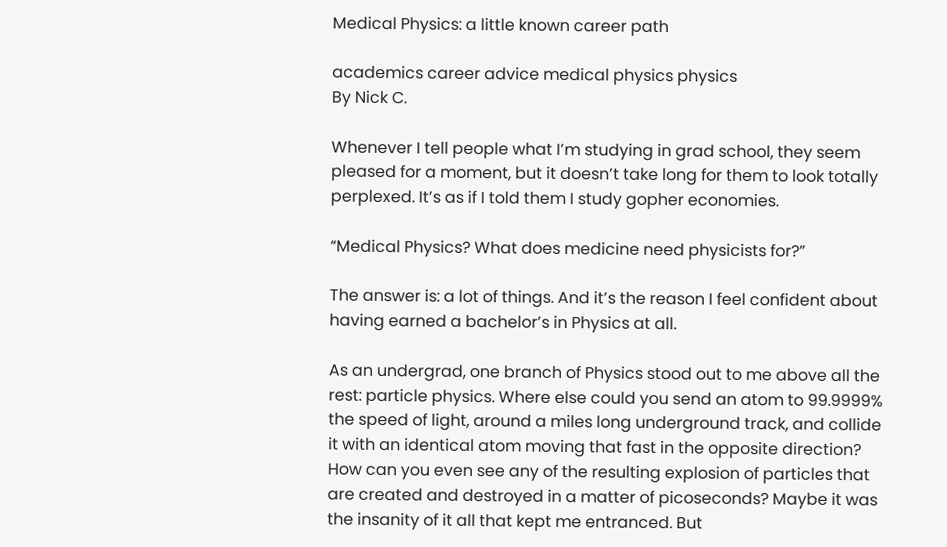Medical Physics: a little known career path

academics career advice medical physics physics
By Nick C.

Whenever I tell people what I’m studying in grad school, they seem pleased for a moment, but it doesn’t take long for them to look totally perplexed. It’s as if I told them I study gopher economies.

“Medical Physics? What does medicine need physicists for?”

The answer is: a lot of things. And it’s the reason I feel confident about having earned a bachelor’s in Physics at all.

As an undergrad, one branch of Physics stood out to me above all the rest: particle physics. Where else could you send an atom to 99.9999% the speed of light, around a miles long underground track, and collide it with an identical atom moving that fast in the opposite direction? How can you even see any of the resulting explosion of particles that are created and destroyed in a matter of picoseconds? Maybe it was the insanity of it all that kept me entranced. But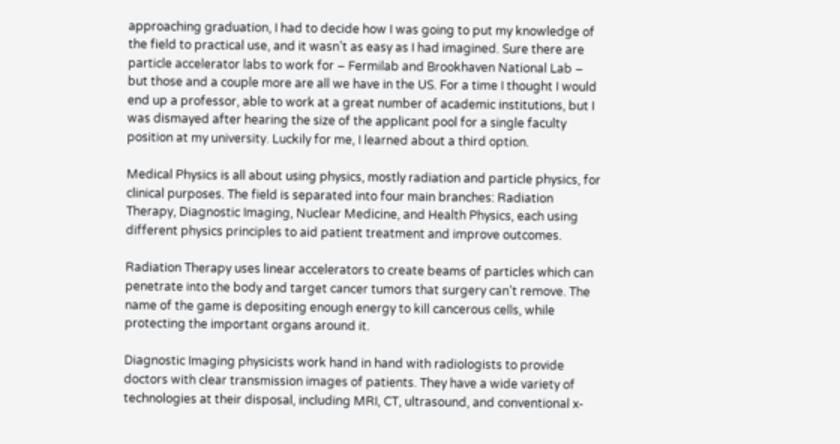approaching graduation, I had to decide how I was going to put my knowledge of the field to practical use, and it wasn’t as easy as I had imagined. Sure there are particle accelerator labs to work for – Fermilab and Brookhaven National Lab – but those and a couple more are all we have in the US. For a time I thought I would end up a professor, able to work at a great number of academic institutions, but I was dismayed after hearing the size of the applicant pool for a single faculty position at my university. Luckily for me, I learned about a third option.

Medical Physics is all about using physics, mostly radiation and particle physics, for clinical purposes. The field is separated into four main branches: Radiation Therapy, Diagnostic Imaging, Nuclear Medicine, and Health Physics, each using different physics principles to aid patient treatment and improve outcomes.

Radiation Therapy uses linear accelerators to create beams of particles which can penetrate into the body and target cancer tumors that surgery can’t remove. The name of the game is depositing enough energy to kill cancerous cells, while protecting the important organs around it.

Diagnostic Imaging physicists work hand in hand with radiologists to provide doctors with clear transmission images of patients. They have a wide variety of technologies at their disposal, including MRI, CT, ultrasound, and conventional x-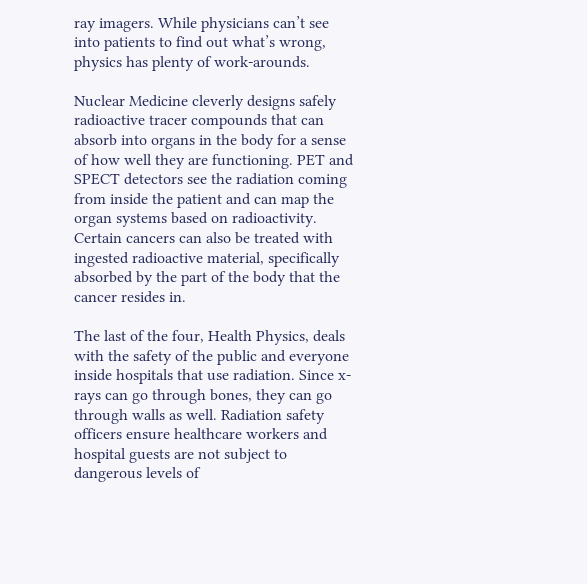ray imagers. While physicians can’t see into patients to find out what’s wrong, physics has plenty of work-arounds.

Nuclear Medicine cleverly designs safely radioactive tracer compounds that can absorb into organs in the body for a sense of how well they are functioning. PET and SPECT detectors see the radiation coming from inside the patient and can map the organ systems based on radioactivity. Certain cancers can also be treated with ingested radioactive material, specifically absorbed by the part of the body that the cancer resides in.

The last of the four, Health Physics, deals with the safety of the public and everyone inside hospitals that use radiation. Since x-rays can go through bones, they can go through walls as well. Radiation safety officers ensure healthcare workers and hospital guests are not subject to dangerous levels of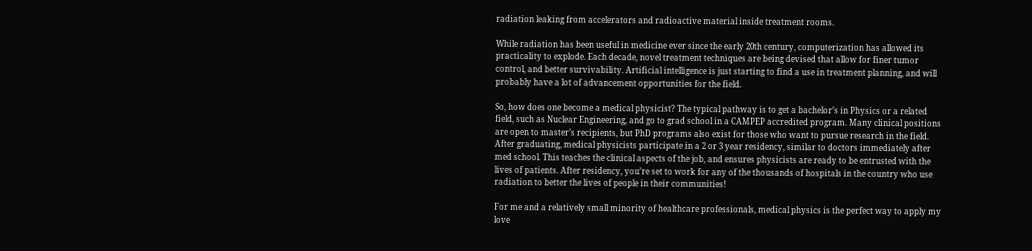radiation leaking from accelerators and radioactive material inside treatment rooms.

While radiation has been useful in medicine ever since the early 20th century, computerization has allowed its practicality to explode. Each decade, novel treatment techniques are being devised that allow for finer tumor control, and better survivability. Artificial intelligence is just starting to find a use in treatment planning, and will probably have a lot of advancement opportunities for the field.

So, how does one become a medical physicist? The typical pathway is to get a bachelor’s in Physics or a related field, such as Nuclear Engineering, and go to grad school in a CAMPEP accredited program. Many clinical positions are open to master’s recipients, but PhD programs also exist for those who want to pursue research in the field. After graduating, medical physicists participate in a 2 or 3 year residency, similar to doctors immediately after med school. This teaches the clinical aspects of the job, and ensures physicists are ready to be entrusted with the lives of patients. After residency, you’re set to work for any of the thousands of hospitals in the country who use radiation to better the lives of people in their communities!

For me and a relatively small minority of healthcare professionals, medical physics is the perfect way to apply my love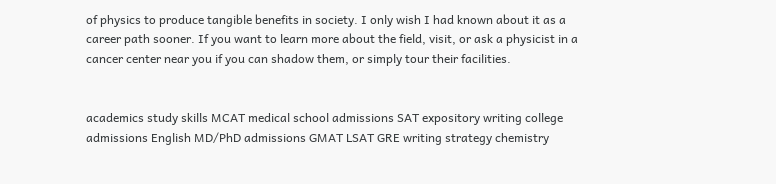of physics to produce tangible benefits in society. I only wish I had known about it as a career path sooner. If you want to learn more about the field, visit, or ask a physicist in a cancer center near you if you can shadow them, or simply tour their facilities.


academics study skills MCAT medical school admissions SAT expository writing college admissions English MD/PhD admissions GMAT LSAT GRE writing strategy chemistry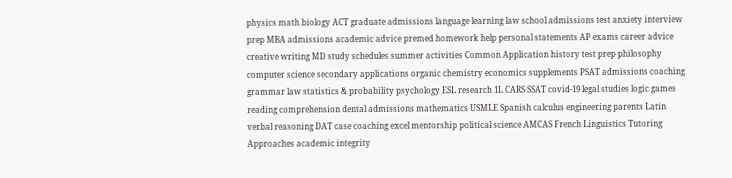physics math biology ACT graduate admissions language learning law school admissions test anxiety interview prep MBA admissions academic advice premed homework help personal statements AP exams career advice creative writing MD study schedules summer activities Common Application history test prep philosophy computer science secondary applications organic chemistry economics supplements PSAT admissions coaching grammar law statistics & probability psychology ESL research 1L CARS SSAT covid-19 legal studies logic games reading comprehension dental admissions mathematics USMLE Spanish calculus engineering parents Latin verbal reasoning DAT case coaching excel mentorship political science AMCAS French Linguistics Tutoring Approaches academic integrity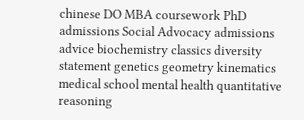chinese DO MBA coursework PhD admissions Social Advocacy admissions advice biochemistry classics diversity statement genetics geometry kinematics medical school mental health quantitative reasoning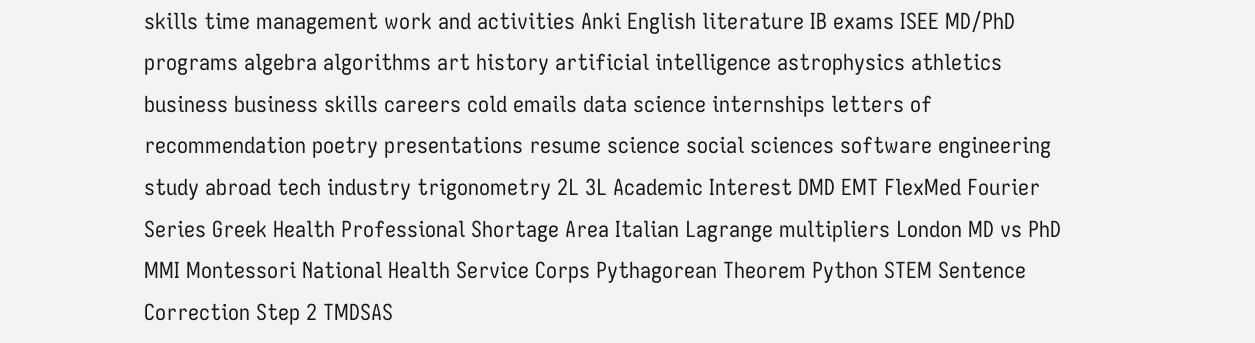skills time management work and activities Anki English literature IB exams ISEE MD/PhD programs algebra algorithms art history artificial intelligence astrophysics athletics business business skills careers cold emails data science internships letters of recommendation poetry presentations resume science social sciences software engineering study abroad tech industry trigonometry 2L 3L Academic Interest DMD EMT FlexMed Fourier Series Greek Health Professional Shortage Area Italian Lagrange multipliers London MD vs PhD MMI Montessori National Health Service Corps Pythagorean Theorem Python STEM Sentence Correction Step 2 TMDSAS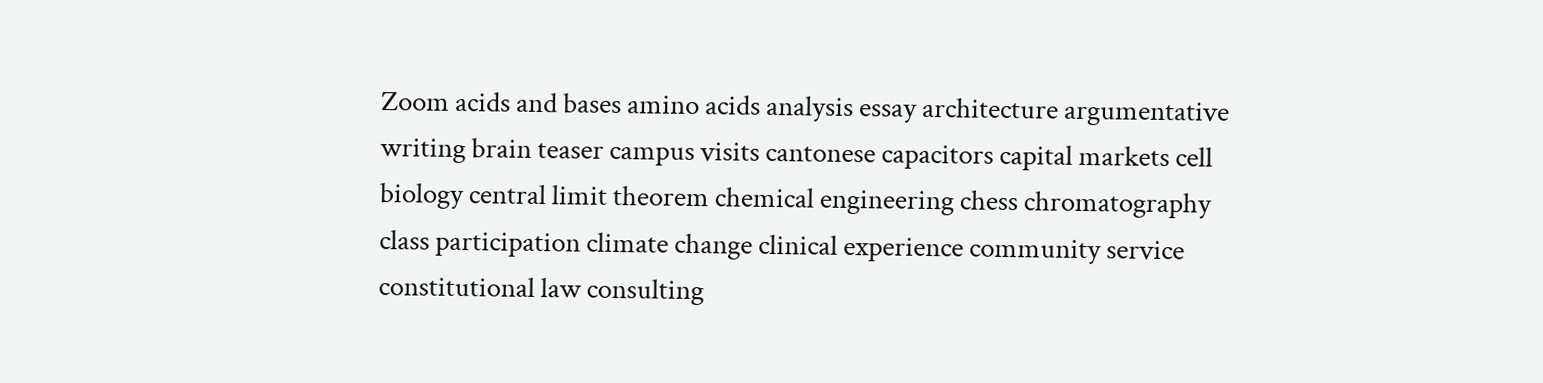Zoom acids and bases amino acids analysis essay architecture argumentative writing brain teaser campus visits cantonese capacitors capital markets cell biology central limit theorem chemical engineering chess chromatography class participation climate change clinical experience community service constitutional law consulting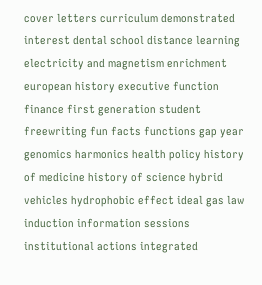cover letters curriculum demonstrated interest dental school distance learning electricity and magnetism enrichment european history executive function finance first generation student freewriting fun facts functions gap year genomics harmonics health policy history of medicine history of science hybrid vehicles hydrophobic effect ideal gas law induction information sessions institutional actions integrated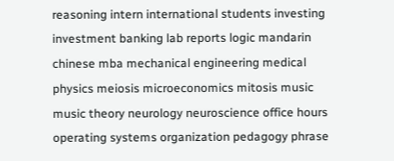reasoning intern international students investing investment banking lab reports logic mandarin chinese mba mechanical engineering medical physics meiosis microeconomics mitosis music music theory neurology neuroscience office hours operating systems organization pedagogy phrase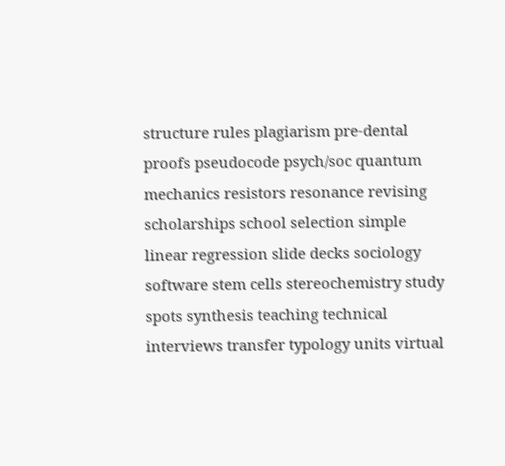structure rules plagiarism pre-dental proofs pseudocode psych/soc quantum mechanics resistors resonance revising scholarships school selection simple linear regression slide decks sociology software stem cells stereochemistry study spots synthesis teaching technical interviews transfer typology units virtual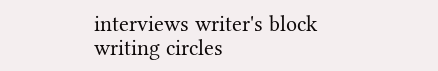interviews writer's block writing circles